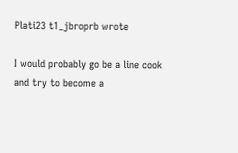Plati23 t1_jbroprb wrote

I would probably go be a line cook and try to become a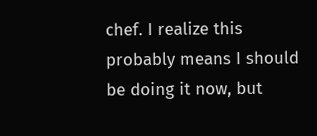chef. I realize this probably means I should be doing it now, but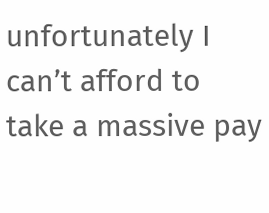unfortunately I can’t afford to take a massive pay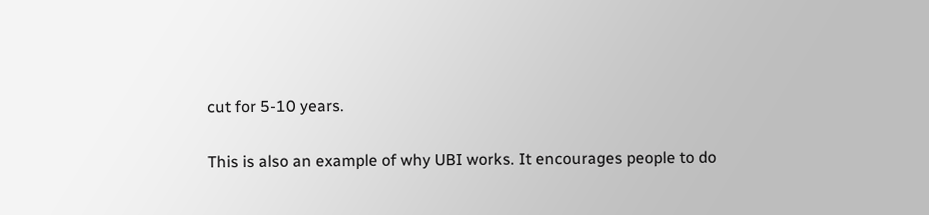cut for 5-10 years.

This is also an example of why UBI works. It encourages people to do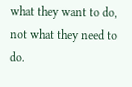what they want to do, not what they need to do.